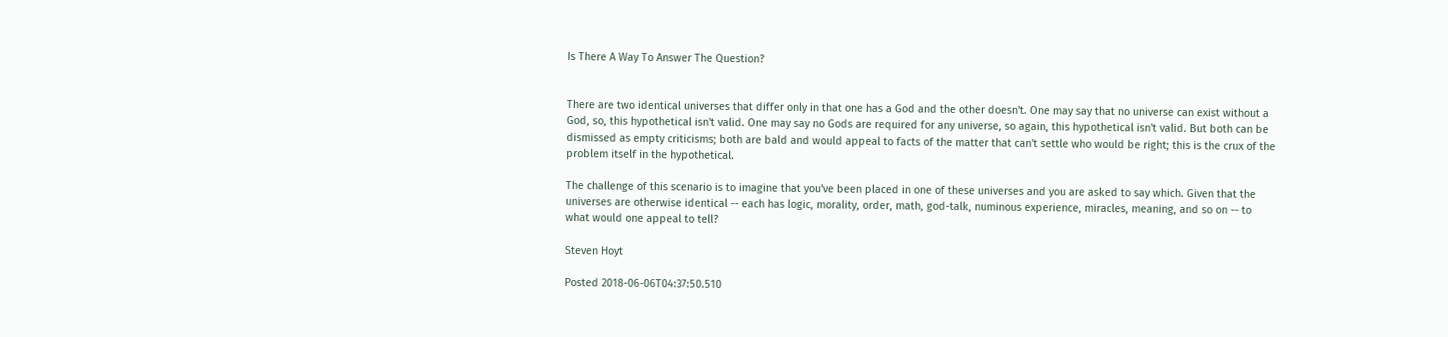Is There A Way To Answer The Question?


There are two identical universes that differ only in that one has a God and the other doesn't. One may say that no universe can exist without a God, so, this hypothetical isn't valid. One may say no Gods are required for any universe, so again, this hypothetical isn't valid. But both can be dismissed as empty criticisms; both are bald and would appeal to facts of the matter that can't settle who would be right; this is the crux of the problem itself in the hypothetical.

The challenge of this scenario is to imagine that you've been placed in one of these universes and you are asked to say which. Given that the universes are otherwise identical -- each has logic, morality, order, math, god-talk, numinous experience, miracles, meaning, and so on -- to what would one appeal to tell?

Steven Hoyt

Posted 2018-06-06T04:37:50.510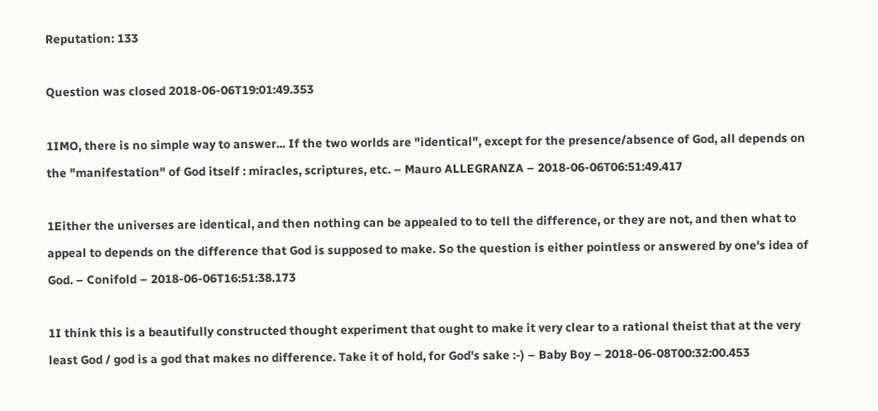Reputation: 133

Question was closed 2018-06-06T19:01:49.353

1IMO, there is no simple way to answer... If the two worlds are "identical", except for the presence/absence of God, all depends on the "manifestation" of God itself : miracles, scriptures, etc. – Mauro ALLEGRANZA – 2018-06-06T06:51:49.417

1Either the universes are identical, and then nothing can be appealed to to tell the difference, or they are not, and then what to appeal to depends on the difference that God is supposed to make. So the question is either pointless or answered by one's idea of God. – Conifold – 2018-06-06T16:51:38.173

1I think this is a beautifully constructed thought experiment that ought to make it very clear to a rational theist that at the very least God / god is a god that makes no difference. Take it of hold, for God's sake :-) – Baby Boy – 2018-06-08T00:32:00.453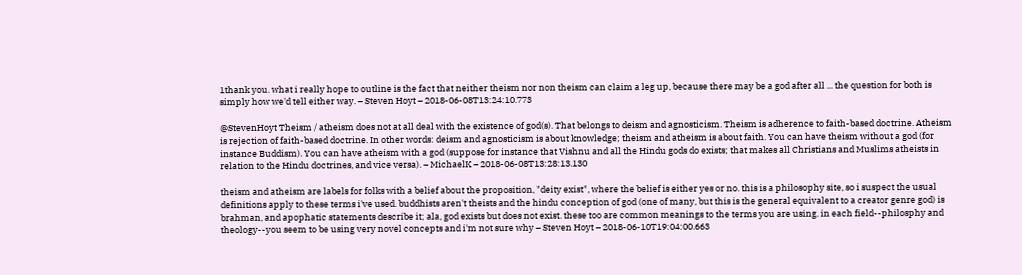1thank you. what i really hope to outline is the fact that neither theism nor non theism can claim a leg up, because there may be a god after all ... the question for both is simply how we'd tell either way. – Steven Hoyt – 2018-06-08T13:24:10.773

@StevenHoyt Theism / atheism does not at all deal with the existence of god(s). That belongs to deism and agnosticism. Theism is adherence to faith-based doctrine. Atheism is rejection of faith-based doctrine. In other words: deism and agnosticism is about knowledge; theism and atheism is about faith. You can have theism without a god (for instance Buddism). You can have atheism with a god (suppose for instance that Vishnu and all the Hindu gods do exists; that makes all Christians and Muslims atheists in relation to the Hindu doctrines, and vice versa). – MichaelK – 2018-06-08T13:28:13.130

theism and atheism are labels for folks with a belief about the proposition, "deity exist", where the belief is either yes or no. this is a philosophy site, so i suspect the usual definitions apply to these terms i've used. buddhists aren't theists and the hindu conception of god (one of many, but this is the general equivalent to a creator genre god) is brahman, and apophatic statements describe it; ala, god exists but does not exist. these too are common meanings to the terms you are using. in each field--philosphy and theology--you seem to be using very novel concepts and i'm not sure why – Steven Hoyt – 2018-06-10T19:04:00.663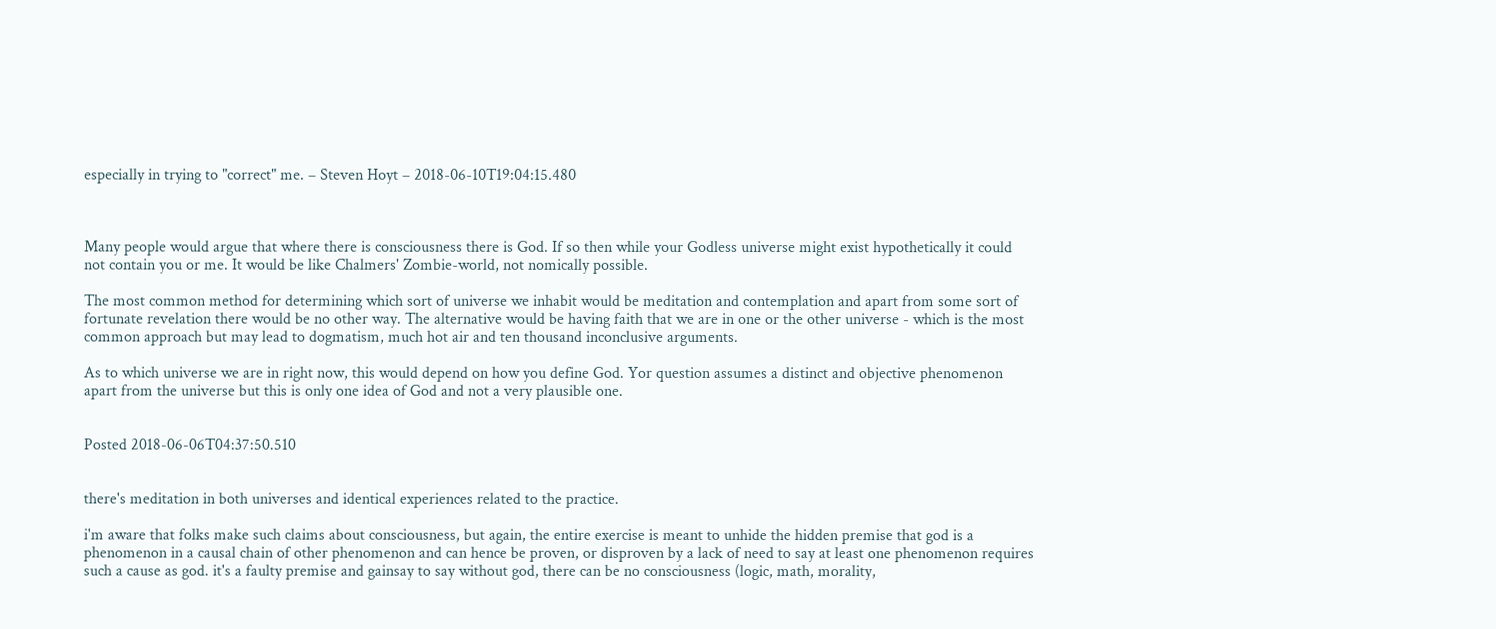especially in trying to "correct" me. – Steven Hoyt – 2018-06-10T19:04:15.480



Many people would argue that where there is consciousness there is God. If so then while your Godless universe might exist hypothetically it could not contain you or me. It would be like Chalmers' Zombie-world, not nomically possible.

The most common method for determining which sort of universe we inhabit would be meditation and contemplation and apart from some sort of fortunate revelation there would be no other way. The alternative would be having faith that we are in one or the other universe - which is the most common approach but may lead to dogmatism, much hot air and ten thousand inconclusive arguments.

As to which universe we are in right now, this would depend on how you define God. Yor question assumes a distinct and objective phenomenon apart from the universe but this is only one idea of God and not a very plausible one.


Posted 2018-06-06T04:37:50.510


there's meditation in both universes and identical experiences related to the practice.

i'm aware that folks make such claims about consciousness, but again, the entire exercise is meant to unhide the hidden premise that god is a phenomenon in a causal chain of other phenomenon and can hence be proven, or disproven by a lack of need to say at least one phenomenon requires such a cause as god. it's a faulty premise and gainsay to say without god, there can be no consciousness (logic, math, morality,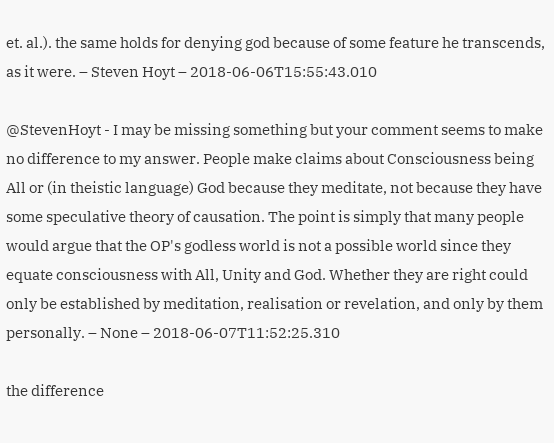et. al.). the same holds for denying god because of some feature he transcends, as it were. – Steven Hoyt – 2018-06-06T15:55:43.010

@StevenHoyt - I may be missing something but your comment seems to make no difference to my answer. People make claims about Consciousness being All or (in theistic language) God because they meditate, not because they have some speculative theory of causation. The point is simply that many people would argue that the OP's godless world is not a possible world since they equate consciousness with All, Unity and God. Whether they are right could only be established by meditation, realisation or revelation, and only by them personally. – None – 2018-06-07T11:52:25.310

the difference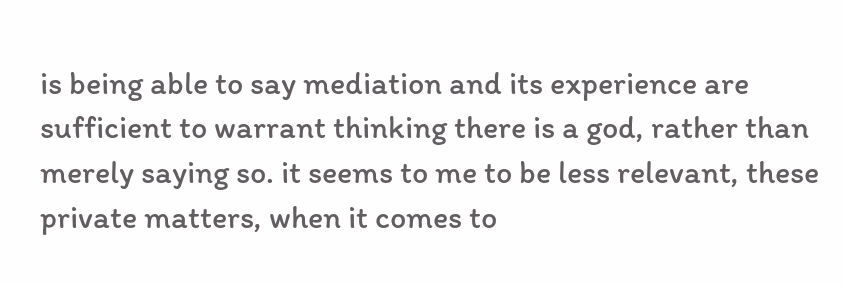is being able to say mediation and its experience are sufficient to warrant thinking there is a god, rather than merely saying so. it seems to me to be less relevant, these private matters, when it comes to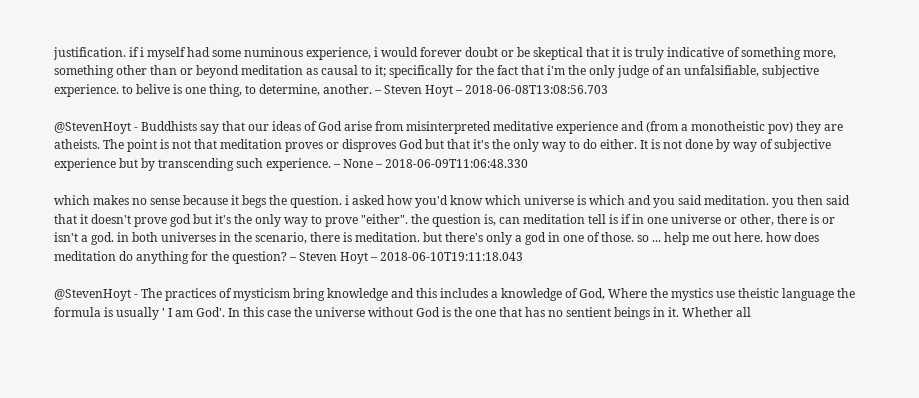justification. if i myself had some numinous experience, i would forever doubt or be skeptical that it is truly indicative of something more, something other than or beyond meditation as causal to it; specifically for the fact that i'm the only judge of an unfalsifiable, subjective experience. to belive is one thing, to determine, another. – Steven Hoyt – 2018-06-08T13:08:56.703

@StevenHoyt - Buddhists say that our ideas of God arise from misinterpreted meditative experience and (from a monotheistic pov) they are atheists. The point is not that meditation proves or disproves God but that it's the only way to do either. It is not done by way of subjective experience but by transcending such experience. – None – 2018-06-09T11:06:48.330

which makes no sense because it begs the question. i asked how you'd know which universe is which and you said meditation. you then said that it doesn't prove god but it's the only way to prove "either". the question is, can meditation tell is if in one universe or other, there is or isn't a god. in both universes in the scenario, there is meditation. but there's only a god in one of those. so ... help me out here. how does meditation do anything for the question? – Steven Hoyt – 2018-06-10T19:11:18.043

@StevenHoyt - The practices of mysticism bring knowledge and this includes a knowledge of God, Where the mystics use theistic language the formula is usually ' I am God'. In this case the universe without God is the one that has no sentient beings in it. Whether all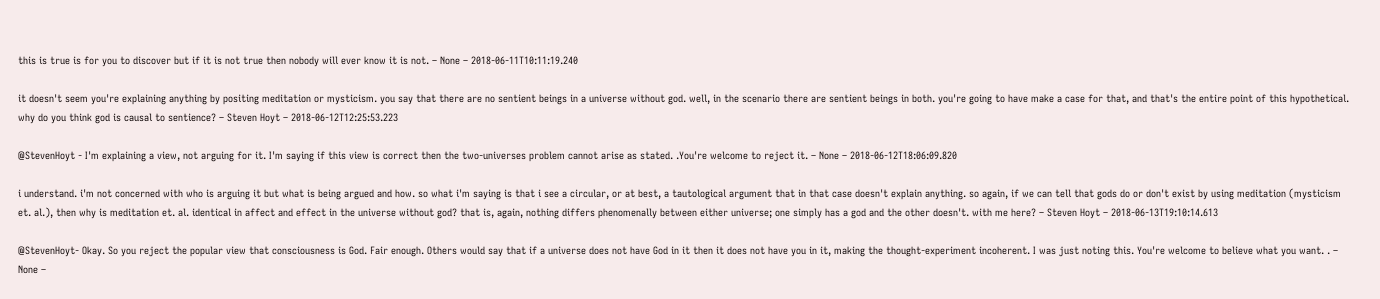this is true is for you to discover but if it is not true then nobody will ever know it is not. – None – 2018-06-11T10:11:19.240

it doesn't seem you're explaining anything by positing meditation or mysticism. you say that there are no sentient beings in a universe without god. well, in the scenario there are sentient beings in both. you're going to have make a case for that, and that's the entire point of this hypothetical. why do you think god is causal to sentience? – Steven Hoyt – 2018-06-12T12:25:53.223

@StevenHoyt - I'm explaining a view, not arguing for it. I'm saying if this view is correct then the two-universes problem cannot arise as stated. .You're welcome to reject it. – None – 2018-06-12T18:06:09.820

i understand. i'm not concerned with who is arguing it but what is being argued and how. so what i'm saying is that i see a circular, or at best, a tautological argument that in that case doesn't explain anything. so again, if we can tell that gods do or don't exist by using meditation (mysticism et. al.), then why is meditation et. al. identical in affect and effect in the universe without god? that is, again, nothing differs phenomenally between either universe; one simply has a god and the other doesn't. with me here? – Steven Hoyt – 2018-06-13T19:10:14.613

@StevenHoyt- Okay. So you reject the popular view that consciousness is God. Fair enough. Others would say that if a universe does not have God in it then it does not have you in it, making the thought-experiment incoherent. I was just noting this. You're welcome to believe what you want. . – None –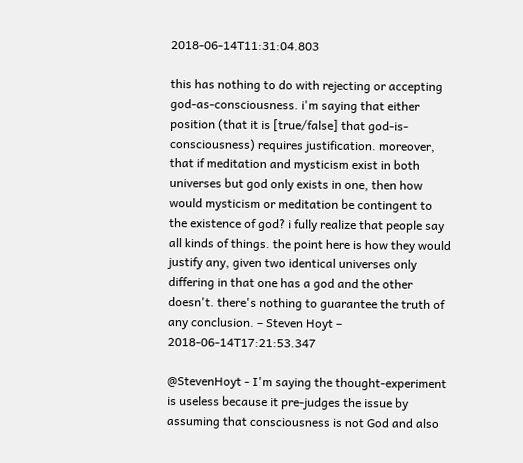2018-06-14T11:31:04.803

this has nothing to do with rejecting or accepting god-as-consciousness. i'm saying that either position (that it is [true/false] that god-is-consciousness) requires justification. moreover, that if meditation and mysticism exist in both universes but god only exists in one, then how would mysticism or meditation be contingent to the existence of god? i fully realize that people say all kinds of things. the point here is how they would justify any, given two identical universes only differing in that one has a god and the other doesn't. there's nothing to guarantee the truth of any conclusion. – Steven Hoyt – 2018-06-14T17:21:53.347

@StevenHoyt - I'm saying the thought-experiment is useless because it pre-judges the issue by assuming that consciousness is not God and also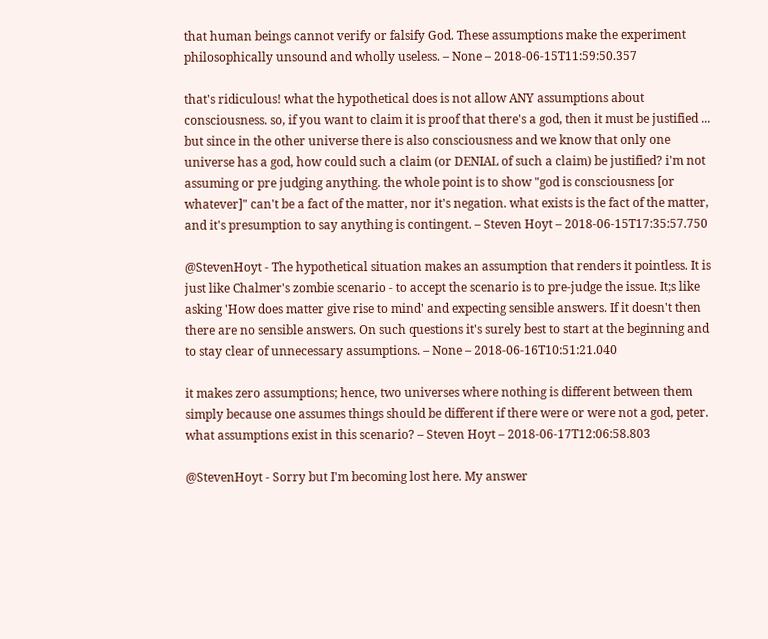that human beings cannot verify or falsify God. These assumptions make the experiment philosophically unsound and wholly useless. – None – 2018-06-15T11:59:50.357

that's ridiculous! what the hypothetical does is not allow ANY assumptions about consciousness. so, if you want to claim it is proof that there's a god, then it must be justified ... but since in the other universe there is also consciousness and we know that only one universe has a god, how could such a claim (or DENIAL of such a claim) be justified? i'm not assuming or pre judging anything. the whole point is to show "god is consciousness [or whatever]" can't be a fact of the matter, nor it's negation. what exists is the fact of the matter, and it's presumption to say anything is contingent. – Steven Hoyt – 2018-06-15T17:35:57.750

@StevenHoyt - The hypothetical situation makes an assumption that renders it pointless. It is just like Chalmer's zombie scenario - to accept the scenario is to pre-judge the issue. It;s like asking 'How does matter give rise to mind' and expecting sensible answers. If it doesn't then there are no sensible answers. On such questions it's surely best to start at the beginning and to stay clear of unnecessary assumptions. – None – 2018-06-16T10:51:21.040

it makes zero assumptions; hence, two universes where nothing is different between them simply because one assumes things should be different if there were or were not a god, peter. what assumptions exist in this scenario? – Steven Hoyt – 2018-06-17T12:06:58.803

@StevenHoyt - Sorry but I'm becoming lost here. My answer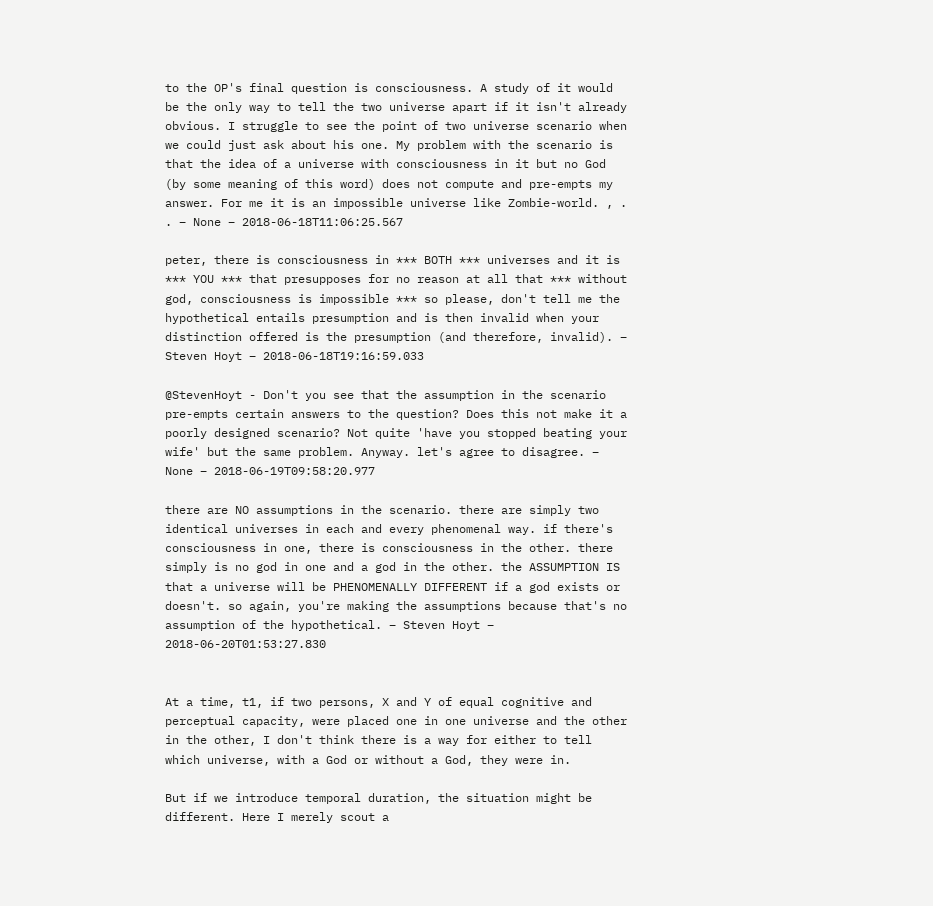to the OP's final question is consciousness. A study of it would be the only way to tell the two universe apart if it isn't already obvious. I struggle to see the point of two universe scenario when we could just ask about his one. My problem with the scenario is that the idea of a universe with consciousness in it but no God (by some meaning of this word) does not compute and pre-empts my answer. For me it is an impossible universe like Zombie-world. , . . – None – 2018-06-18T11:06:25.567

peter, there is consciousness in *** BOTH *** universes and it is *** YOU *** that presupposes for no reason at all that *** without god, consciousness is impossible *** so please, don't tell me the hypothetical entails presumption and is then invalid when your distinction offered is the presumption (and therefore, invalid). – Steven Hoyt – 2018-06-18T19:16:59.033

@StevenHoyt - Don't you see that the assumption in the scenario pre-empts certain answers to the question? Does this not make it a poorly designed scenario? Not quite 'have you stopped beating your wife' but the same problem. Anyway. let's agree to disagree. – None – 2018-06-19T09:58:20.977

there are NO assumptions in the scenario. there are simply two identical universes in each and every phenomenal way. if there's consciousness in one, there is consciousness in the other. there simply is no god in one and a god in the other. the ASSUMPTION IS that a universe will be PHENOMENALLY DIFFERENT if a god exists or doesn't. so again, you're making the assumptions because that's no assumption of the hypothetical. – Steven Hoyt – 2018-06-20T01:53:27.830


At a time, t1, if two persons, X and Y of equal cognitive and perceptual capacity, were placed one in one universe and the other in the other, I don't think there is a way for either to tell which universe, with a God or without a God, they were in.

But if we introduce temporal duration, the situation might be different. Here I merely scout a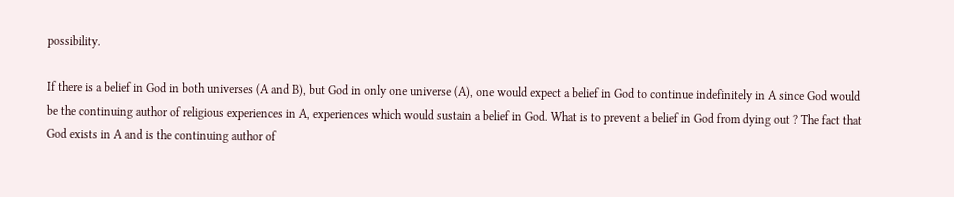possibility.

If there is a belief in God in both universes (A and B), but God in only one universe (A), one would expect a belief in God to continue indefinitely in A since God would be the continuing author of religious experiences in A, experiences which would sustain a belief in God. What is to prevent a belief in God from dying out ? The fact that God exists in A and is the continuing author of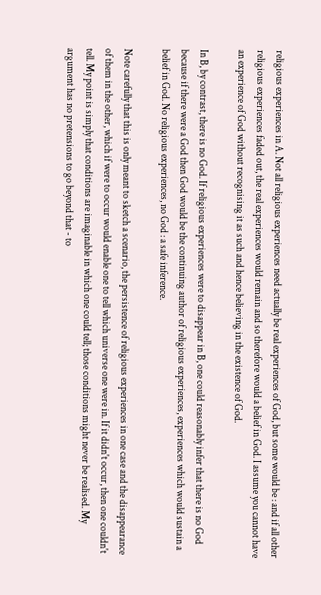religious experiences in A. Not all religious experiences need actually be real experiences of God, but some would be : and if all other religious experiences faded out, the real experiences would remain and so therefore would a belief in God. I assume you cannot have an experience of God without recognising it as such and hence believing in the existence of God.

In B, by contrast, there is no God. If religious experiences were to disappear in B, one could reasonably infer that there is no God because if there were a God then God would be the continuing author of religious experiences, experiences which would sustain a belief in God. No religious experiences, no God : a safe inference.

Note carefully that this is only meant to sketch a scenario, the persistence of religious experiences in one case and the disappearance of them in the other, which if were to occur would enable one to tell which universe one were in. If it didn't occur, then one couldn't tell. My point is simply that conditions are imaginable in which one could tell; those conditions might never be realised. My argument has no pretensions to go beyond that - to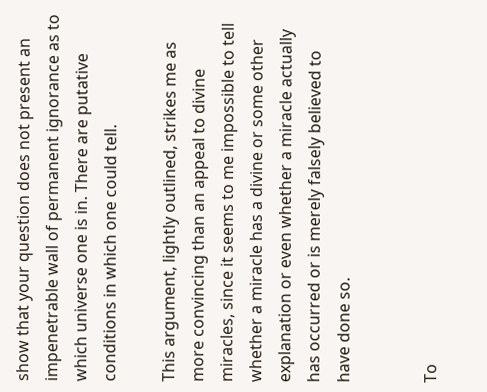show that your question does not present an impenetrable wall of permanent ignorance as to which universe one is in. There are putative conditions in which one could tell.

This argument, lightly outlined, strikes me as more convincing than an appeal to divine miracles, since it seems to me impossible to tell whether a miracle has a divine or some other explanation or even whether a miracle actually has occurred or is merely falsely believed to have done so.


To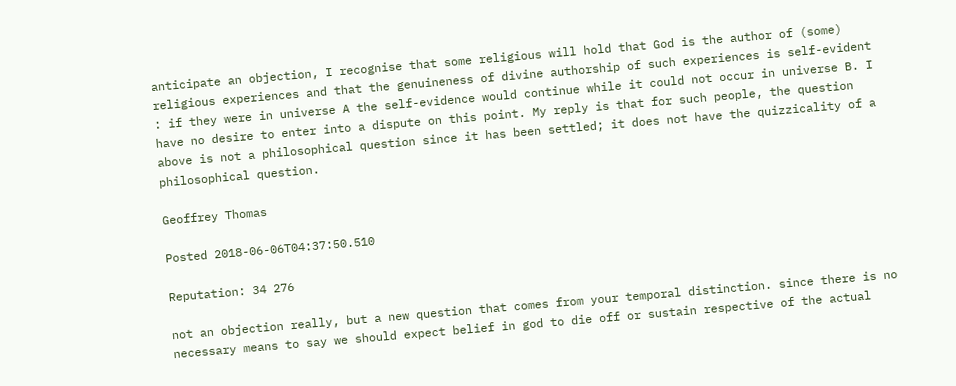anticipate an objection, I recognise that some religious will hold that God is the author of (some) religious experiences and that the genuineness of divine authorship of such experiences is self-evident : if they were in universe A the self-evidence would continue while it could not occur in universe B. I have no desire to enter into a dispute on this point. My reply is that for such people, the question above is not a philosophical question since it has been settled; it does not have the quizzicality of a philosophical question.

Geoffrey Thomas

Posted 2018-06-06T04:37:50.510

Reputation: 34 276

not an objection really, but a new question that comes from your temporal distinction. since there is no necessary means to say we should expect belief in god to die off or sustain respective of the actual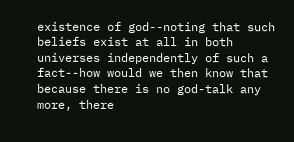existence of god--noting that such beliefs exist at all in both universes independently of such a fact--how would we then know that because there is no god-talk any more, there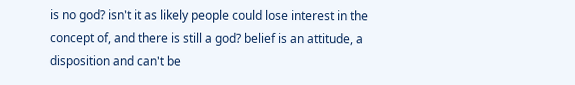is no god? isn't it as likely people could lose interest in the concept of, and there is still a god? belief is an attitude, a disposition and can't be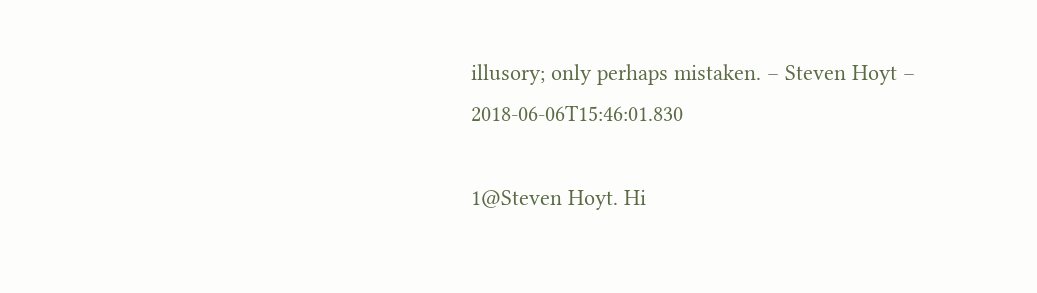illusory; only perhaps mistaken. – Steven Hoyt – 2018-06-06T15:46:01.830

1@Steven Hoyt. Hi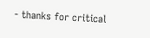- thanks for critical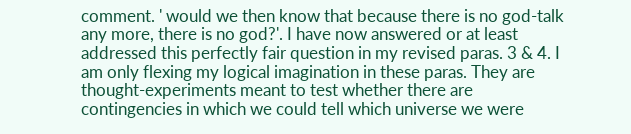comment. ' would we then know that because there is no god-talk any more, there is no god?'. I have now answered or at least addressed this perfectly fair question in my revised paras. 3 & 4. I am only flexing my logical imagination in these paras. They are thought-experiments meant to test whether there are contingencies in which we could tell which universe we were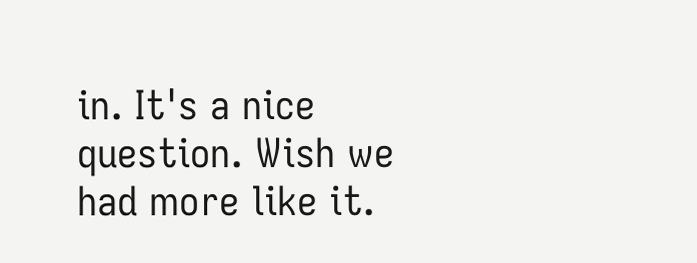in. It's a nice question. Wish we had more like it.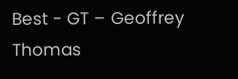Best - GT – Geoffrey Thomas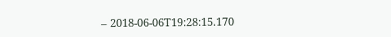– 2018-06-06T19:28:15.170